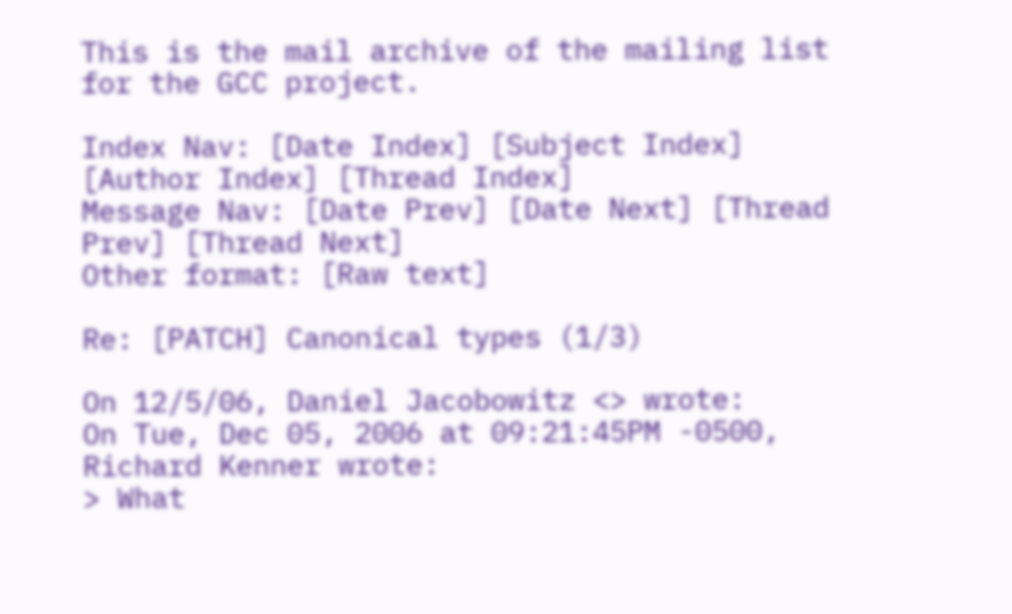This is the mail archive of the mailing list for the GCC project.

Index Nav: [Date Index] [Subject Index] [Author Index] [Thread Index]
Message Nav: [Date Prev] [Date Next] [Thread Prev] [Thread Next]
Other format: [Raw text]

Re: [PATCH] Canonical types (1/3)

On 12/5/06, Daniel Jacobowitz <> wrote:
On Tue, Dec 05, 2006 at 09:21:45PM -0500, Richard Kenner wrote:
> What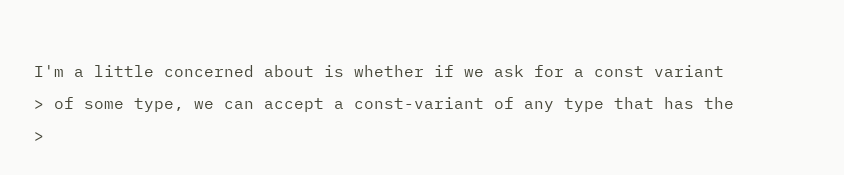I'm a little concerned about is whether if we ask for a const variant
> of some type, we can accept a const-variant of any type that has the
>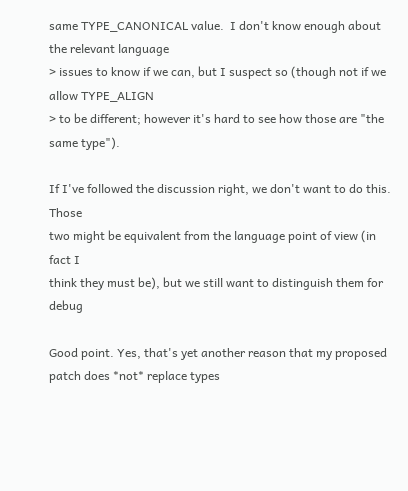same TYPE_CANONICAL value.  I don't know enough about the relevant language
> issues to know if we can, but I suspect so (though not if we allow TYPE_ALIGN
> to be different; however it's hard to see how those are "the same type").

If I've followed the discussion right, we don't want to do this.  Those
two might be equivalent from the language point of view (in fact I
think they must be), but we still want to distinguish them for debug

Good point. Yes, that's yet another reason that my proposed patch does *not* replace types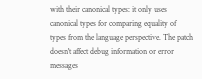with their canonical types: it only uses canonical types for comparing equality of types from the language perspective. The patch doesn't affect debug information or error messages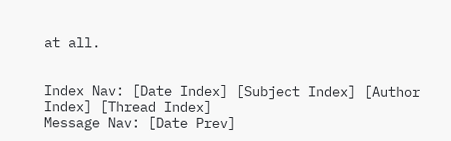at all.


Index Nav: [Date Index] [Subject Index] [Author Index] [Thread Index]
Message Nav: [Date Prev]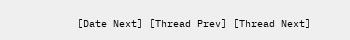[Date Next] [Thread Prev] [Thread Next]